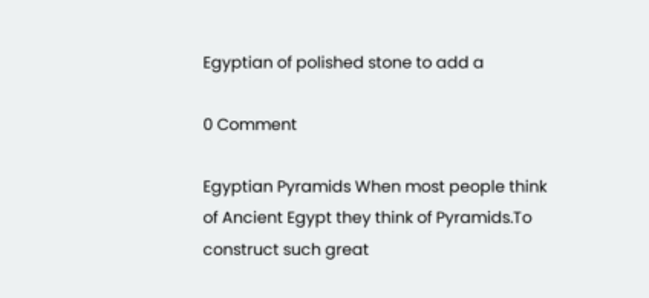Egyptian of polished stone to add a

0 Comment

Egyptian Pyramids When most people think of Ancient Egypt they think of Pyramids.To construct such great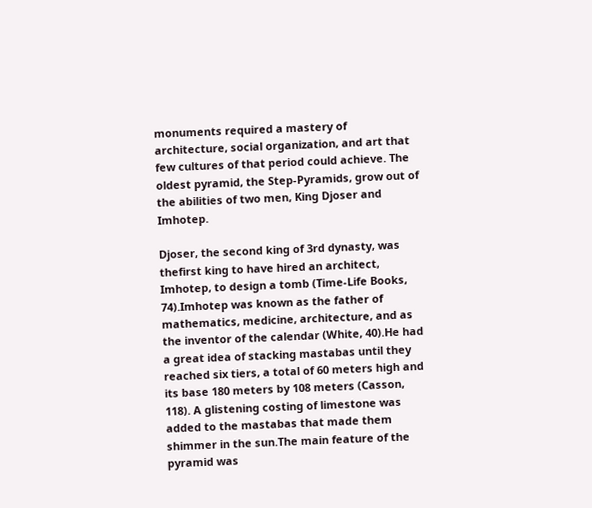monuments required a mastery of architecture, social organization, and art that few cultures of that period could achieve. The oldest pyramid, the Step-Pyramids, grow out of the abilities of two men, King Djoser and Imhotep.

Djoser, the second king of 3rd dynasty, was thefirst king to have hired an architect, Imhotep, to design a tomb (Time-Life Books, 74).Imhotep was known as the father of mathematics, medicine, architecture, and as the inventor of the calendar (White, 40).He had a great idea of stacking mastabas until they reached six tiers, a total of 60 meters high and its base 180 meters by 108 meters (Casson, 118). A glistening costing of limestone was added to the mastabas that made them shimmer in the sun.The main feature of the pyramid was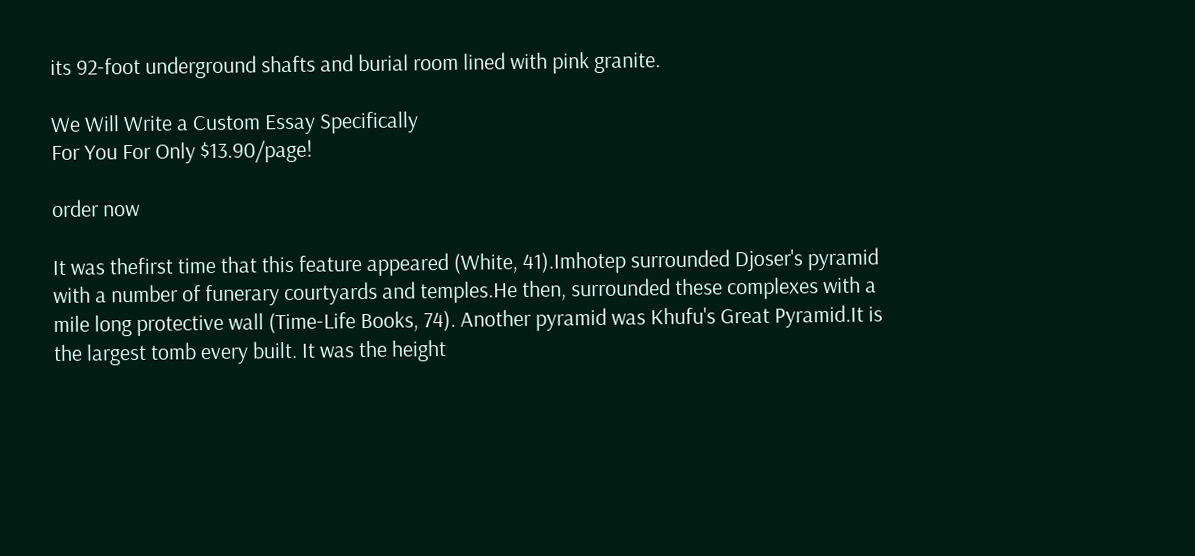its 92-foot underground shafts and burial room lined with pink granite.

We Will Write a Custom Essay Specifically
For You For Only $13.90/page!

order now

It was thefirst time that this feature appeared (White, 41).Imhotep surrounded Djoser's pyramid with a number of funerary courtyards and temples.He then, surrounded these complexes with a mile long protective wall (Time-Life Books, 74). Another pyramid was Khufu's Great Pyramid.It is the largest tomb every built. It was the height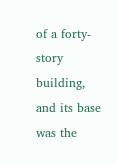of a forty-story building, and its base was the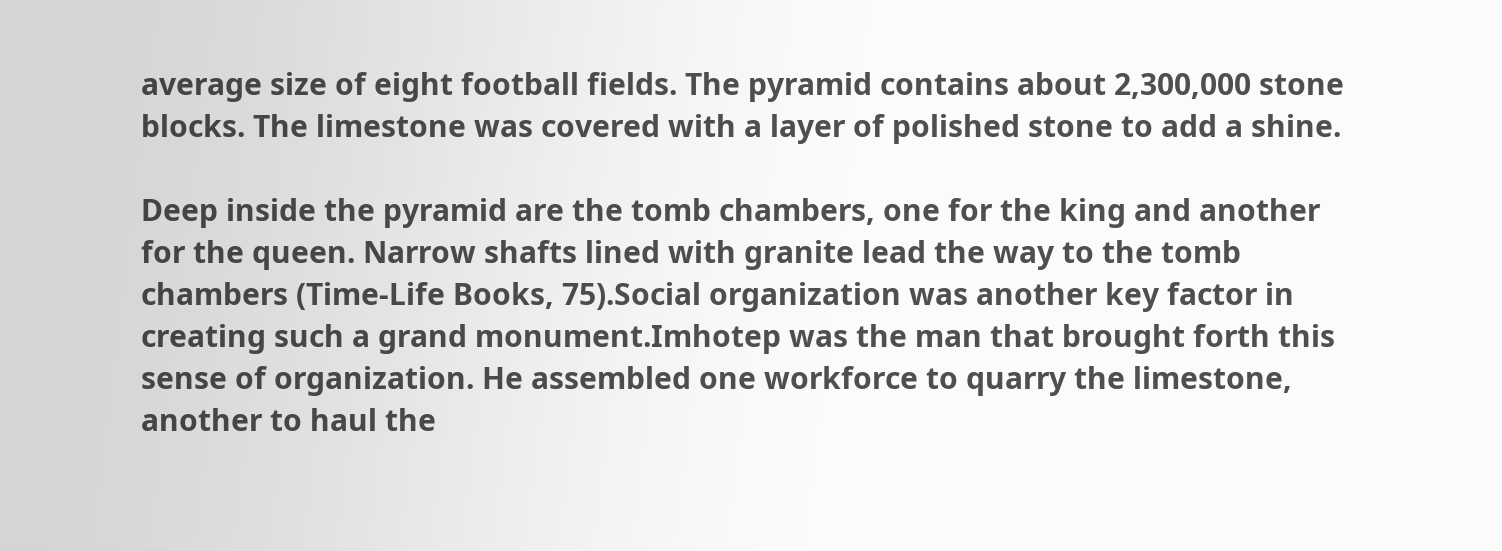average size of eight football fields. The pyramid contains about 2,300,000 stone blocks. The limestone was covered with a layer of polished stone to add a shine.

Deep inside the pyramid are the tomb chambers, one for the king and another for the queen. Narrow shafts lined with granite lead the way to the tomb chambers (Time-Life Books, 75).Social organization was another key factor in creating such a grand monument.Imhotep was the man that brought forth this sense of organization. He assembled one workforce to quarry the limestone, another to haul the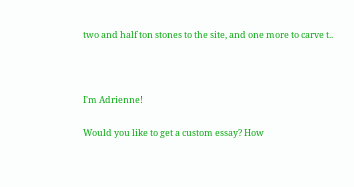two and half ton stones to the site, and one more to carve t..



I'm Adrienne!

Would you like to get a custom essay? How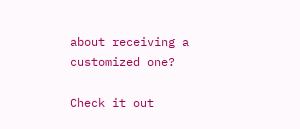about receiving a customized one?

Check it out